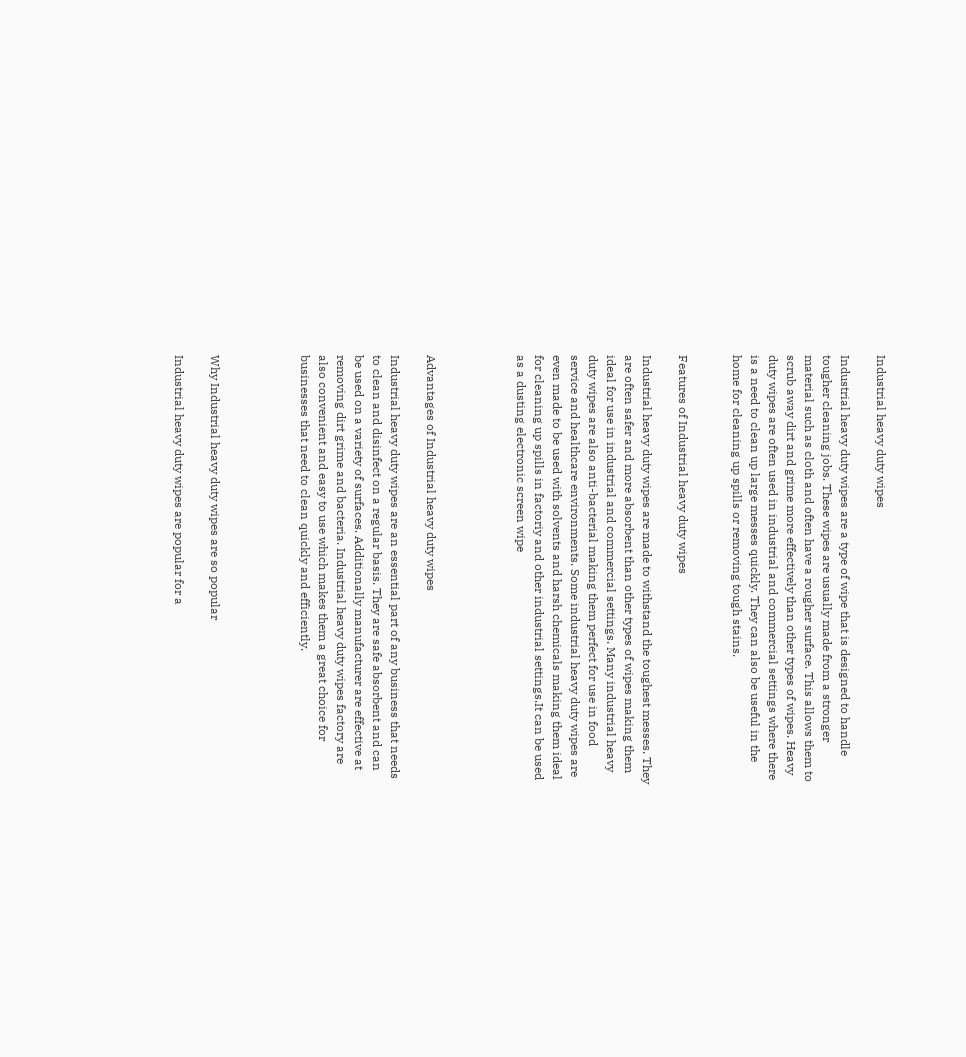Industrial heavy duty wipes

Industrial heavy duty wipes are a type of wipe that is designed to handle tougher cleaning jobs. These wipes are usually made from a stronger material such as cloth and often have a rougher surface. This allows them to scrub away dirt and grime more effectively than other types of wipes. Heavy duty wipes are often used in industrial and commercial settings where there is a need to clean up large messes quickly. They can also be useful in the home for cleaning up spills or removing tough stains.


Features of Industrial heavy duty wipes

Industrial heavy duty wipes are made to withstand the toughest messes. They are often safer and more absorbent than other types of wipes making them ideal for use in industrial and commercial settings. Many industrial heavy duty wipes are also anti-bacterial making them perfect for use in food service and healthcare environments. Some industrial heavy duty wipes are even made to be used with solvents and harsh chemicals making them ideal for cleaning up spills in factoriy and other industrial settings.It can be used as a dusting electronic screen wipe




Advantages of Industrial heavy duty wipes

Industrial heavy duty wipes are an essential part of any business that needs to clean and disinfect on a regular basis. They are safe absorbent and can be used on a variety of surfaces. Additionally manufacturer are effective at removing dirt grime and bacteria. Industrial heavy duty wipes factory are also convenient and easy to use which makes them a great choice for businesses that need to clean quickly and efficiently.




Why Industrial heavy duty wipes are so popular

Industrial heavy duty wipes are popular for a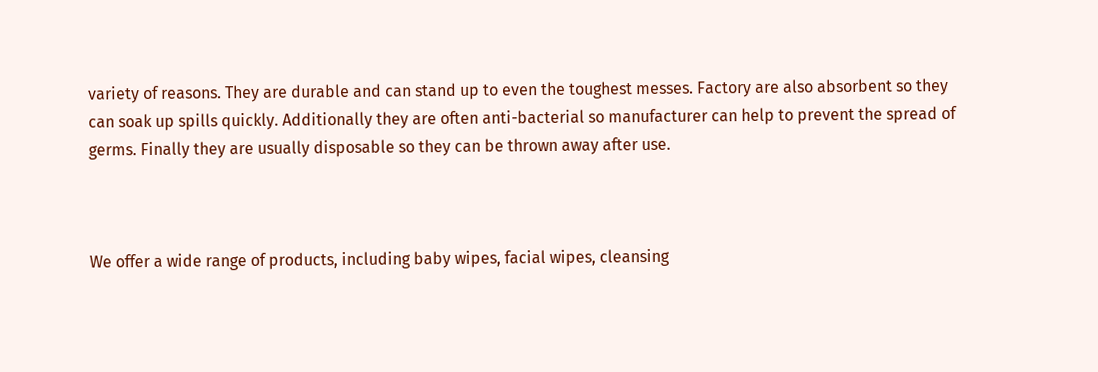variety of reasons. They are durable and can stand up to even the toughest messes. Factory are also absorbent so they can soak up spills quickly. Additionally they are often anti-bacterial so manufacturer can help to prevent the spread of germs. Finally they are usually disposable so they can be thrown away after use.



We offer a wide range of products, including baby wipes, facial wipes, cleansing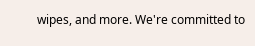wipes, and more. We're committed to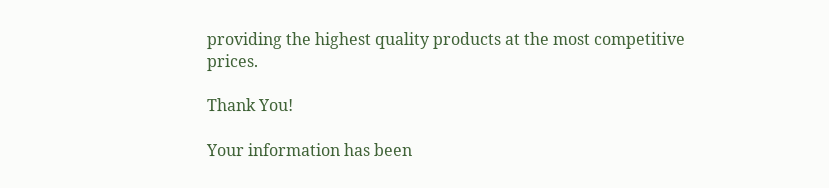providing the highest quality products at the most competitive prices.

Thank You!

Your information has been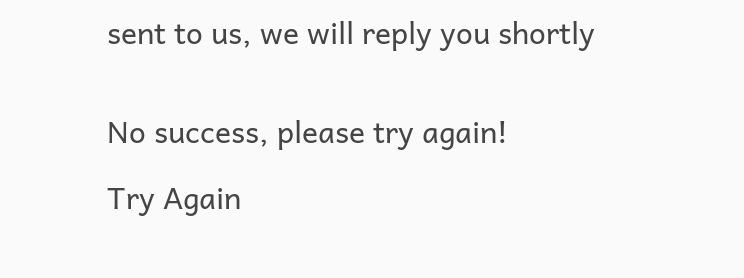sent to us, we will reply you shortly


No success, please try again!

Try Again